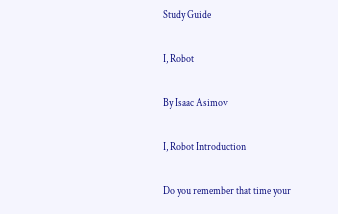Study Guide

I, Robot

By Isaac Asimov

I, Robot Introduction

Do you remember that time your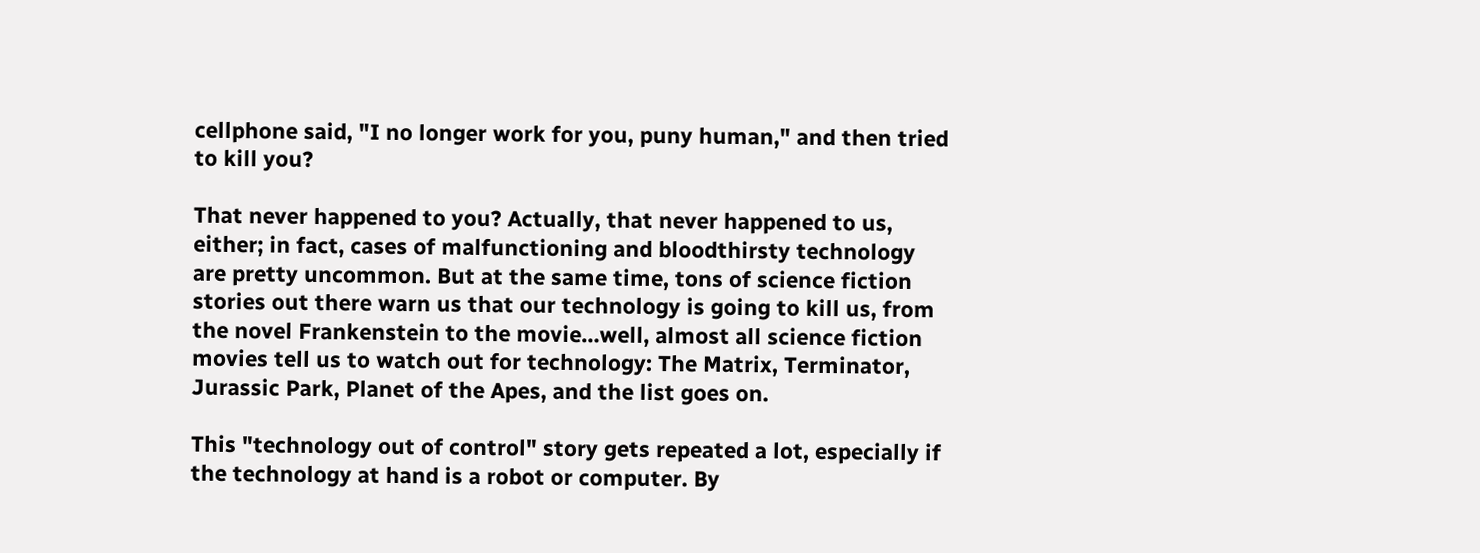cellphone said, "I no longer work for you, puny human," and then tried to kill you?

That never happened to you? Actually, that never happened to us, either; in fact, cases of malfunctioning and bloodthirsty technology are pretty uncommon. But at the same time, tons of science fiction stories out there warn us that our technology is going to kill us, from the novel Frankenstein to the movie…well, almost all science fiction movies tell us to watch out for technology: The Matrix, Terminator, Jurassic Park, Planet of the Apes, and the list goes on.

This "technology out of control" story gets repeated a lot, especially if the technology at hand is a robot or computer. By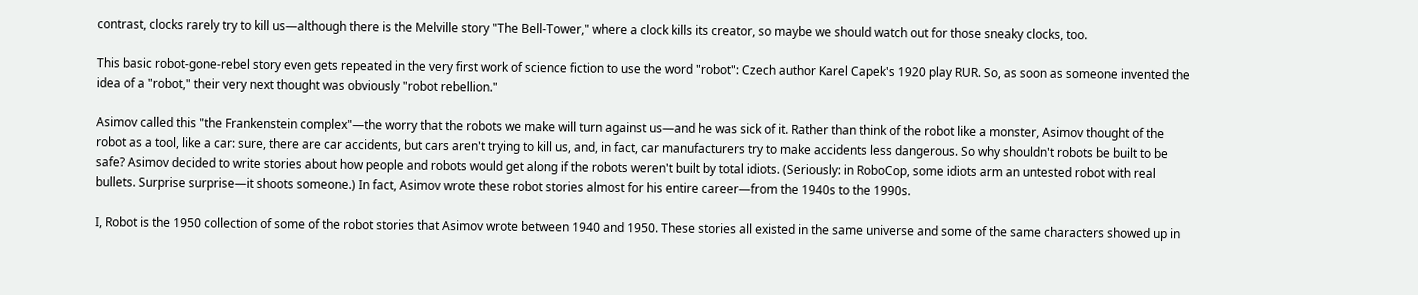contrast, clocks rarely try to kill us—although there is the Melville story "The Bell-Tower," where a clock kills its creator, so maybe we should watch out for those sneaky clocks, too.

This basic robot-gone-rebel story even gets repeated in the very first work of science fiction to use the word "robot": Czech author Karel Capek's 1920 play RUR. So, as soon as someone invented the idea of a "robot," their very next thought was obviously "robot rebellion."

Asimov called this "the Frankenstein complex"—the worry that the robots we make will turn against us—and he was sick of it. Rather than think of the robot like a monster, Asimov thought of the robot as a tool, like a car: sure, there are car accidents, but cars aren't trying to kill us, and, in fact, car manufacturers try to make accidents less dangerous. So why shouldn't robots be built to be safe? Asimov decided to write stories about how people and robots would get along if the robots weren't built by total idiots. (Seriously: in RoboCop, some idiots arm an untested robot with real bullets. Surprise surprise—it shoots someone.) In fact, Asimov wrote these robot stories almost for his entire career—from the 1940s to the 1990s.

I, Robot is the 1950 collection of some of the robot stories that Asimov wrote between 1940 and 1950. These stories all existed in the same universe and some of the same characters showed up in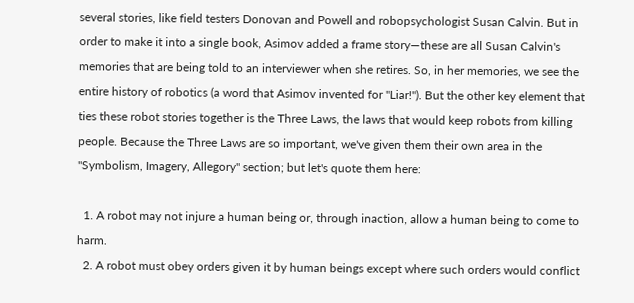several stories, like field testers Donovan and Powell and robopsychologist Susan Calvin. But in order to make it into a single book, Asimov added a frame story—these are all Susan Calvin's memories that are being told to an interviewer when she retires. So, in her memories, we see the entire history of robotics (a word that Asimov invented for "Liar!"). But the other key element that ties these robot stories together is the Three Laws, the laws that would keep robots from killing people. Because the Three Laws are so important, we've given them their own area in the "Symbolism, Imagery, Allegory" section; but let's quote them here:

  1. A robot may not injure a human being or, through inaction, allow a human being to come to harm.
  2. A robot must obey orders given it by human beings except where such orders would conflict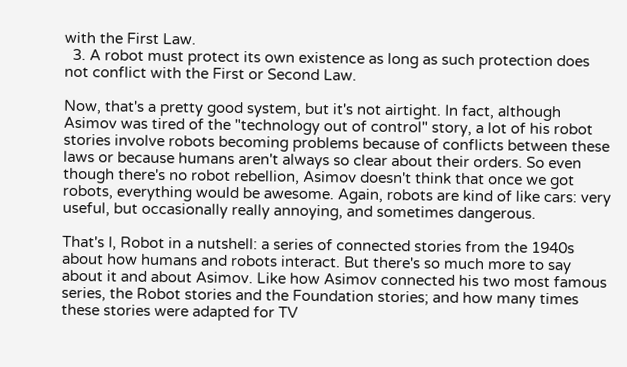with the First Law.
  3. A robot must protect its own existence as long as such protection does not conflict with the First or Second Law.

Now, that's a pretty good system, but it's not airtight. In fact, although Asimov was tired of the "technology out of control" story, a lot of his robot stories involve robots becoming problems because of conflicts between these laws or because humans aren't always so clear about their orders. So even though there's no robot rebellion, Asimov doesn't think that once we got robots, everything would be awesome. Again, robots are kind of like cars: very useful, but occasionally really annoying, and sometimes dangerous.

That's I, Robot in a nutshell: a series of connected stories from the 1940s about how humans and robots interact. But there's so much more to say about it and about Asimov. Like how Asimov connected his two most famous series, the Robot stories and the Foundation stories; and how many times these stories were adapted for TV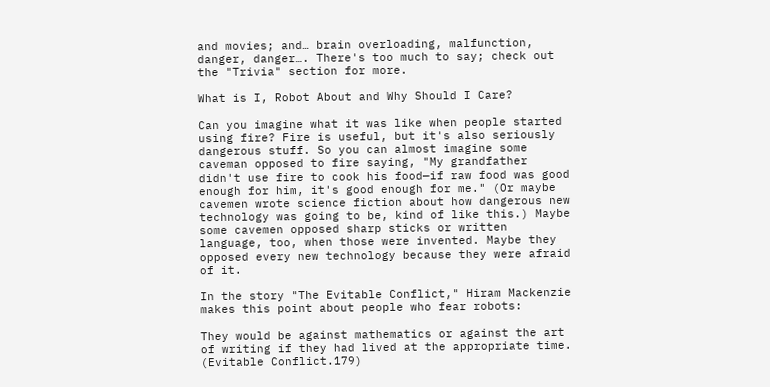and movies; and… brain overloading, malfunction, danger, danger…. There's too much to say; check out the "Trivia" section for more.

What is I, Robot About and Why Should I Care?

Can you imagine what it was like when people started using fire? Fire is useful, but it's also seriously dangerous stuff. So you can almost imagine some caveman opposed to fire saying, "My grandfather didn't use fire to cook his food—if raw food was good enough for him, it's good enough for me." (Or maybe cavemen wrote science fiction about how dangerous new technology was going to be, kind of like this.) Maybe some cavemen opposed sharp sticks or written language, too, when those were invented. Maybe they opposed every new technology because they were afraid of it.

In the story "The Evitable Conflict," Hiram Mackenzie makes this point about people who fear robots:

They would be against mathematics or against the art of writing if they had lived at the appropriate time. (Evitable Conflict.179)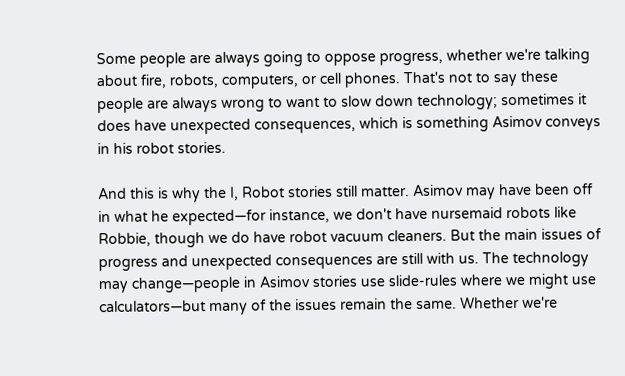Some people are always going to oppose progress, whether we're talking about fire, robots, computers, or cell phones. That's not to say these people are always wrong to want to slow down technology; sometimes it does have unexpected consequences, which is something Asimov conveys in his robot stories.

And this is why the I, Robot stories still matter. Asimov may have been off in what he expected—for instance, we don't have nursemaid robots like Robbie, though we do have robot vacuum cleaners. But the main issues of progress and unexpected consequences are still with us. The technology may change—people in Asimov stories use slide-rules where we might use calculators—but many of the issues remain the same. Whether we're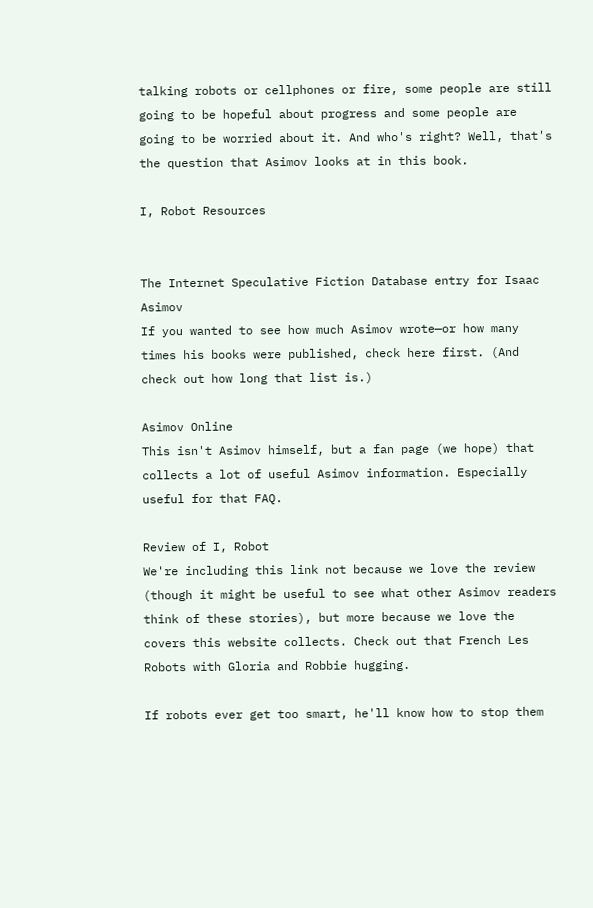talking robots or cellphones or fire, some people are still going to be hopeful about progress and some people are going to be worried about it. And who's right? Well, that's the question that Asimov looks at in this book.

I, Robot Resources


The Internet Speculative Fiction Database entry for Isaac Asimov
If you wanted to see how much Asimov wrote—or how many times his books were published, check here first. (And check out how long that list is.)

Asimov Online
This isn't Asimov himself, but a fan page (we hope) that collects a lot of useful Asimov information. Especially useful for that FAQ.

Review of I, Robot
We're including this link not because we love the review (though it might be useful to see what other Asimov readers think of these stories), but more because we love the covers this website collects. Check out that French Les Robots with Gloria and Robbie hugging.

If robots ever get too smart, he'll know how to stop them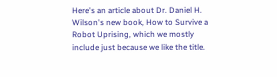Here's an article about Dr. Daniel H. Wilson's new book, How to Survive a Robot Uprising, which we mostly include just because we like the title.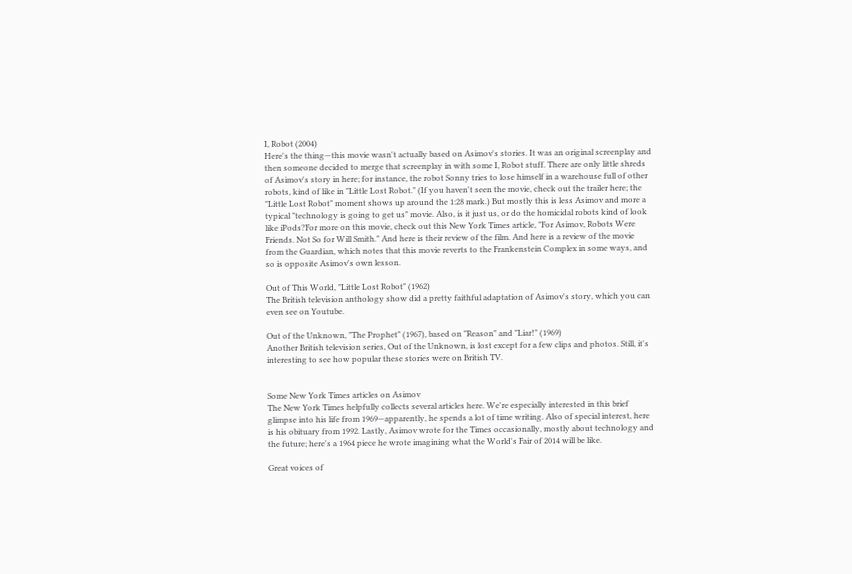I, Robot (2004)
Here's the thing—this movie wasn't actually based on Asimov's stories. It was an original screenplay and then someone decided to merge that screenplay in with some I, Robot stuff. There are only little shreds of Asimov's story in here; for instance, the robot Sonny tries to lose himself in a warehouse full of other robots, kind of like in "Little Lost Robot." (If you haven't seen the movie, check out the trailer here; the "Little Lost Robot" moment shows up around the 1:28 mark.) But mostly this is less Asimov and more a typical "technology is going to get us" movie. Also, is it just us, or do the homicidal robots kind of look like iPods?For more on this movie, check out this New York Times article, "For Asimov, Robots Were Friends. Not So for Will Smith." And here is their review of the film. And here is a review of the movie from the Guardian, which notes that this movie reverts to the Frankenstein Complex in some ways, and so is opposite Asimov's own lesson.

Out of This World, "Little Lost Robot" (1962)
The British television anthology show did a pretty faithful adaptation of Asimov's story, which you can even see on Youtube.

Out of the Unknown, "The Prophet" (1967), based on "Reason" and "Liar!" (1969)
Another British television series, Out of the Unknown, is lost except for a few clips and photos. Still, it's interesting to see how popular these stories were on British TV.


Some New York Times articles on Asimov
The New York Times helpfully collects several articles here. We're especially interested in this brief glimpse into his life from 1969—apparently, he spends a lot of time writing. Also of special interest, here is his obituary from 1992. Lastly, Asimov wrote for the Times occasionally, mostly about technology and the future; here's a 1964 piece he wrote imagining what the World's Fair of 2014 will be like.

Great voices of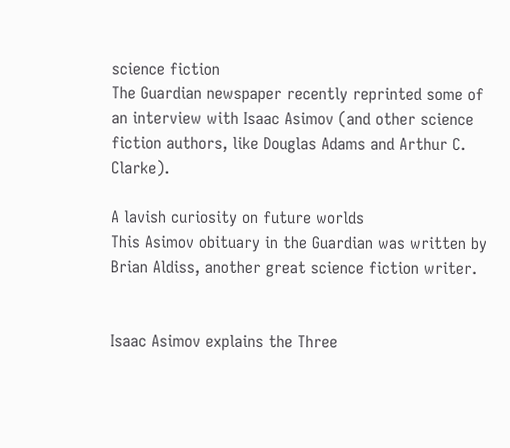science fiction
The Guardian newspaper recently reprinted some of an interview with Isaac Asimov (and other science fiction authors, like Douglas Adams and Arthur C. Clarke).

A lavish curiosity on future worlds
This Asimov obituary in the Guardian was written by Brian Aldiss, another great science fiction writer.


Isaac Asimov explains the Three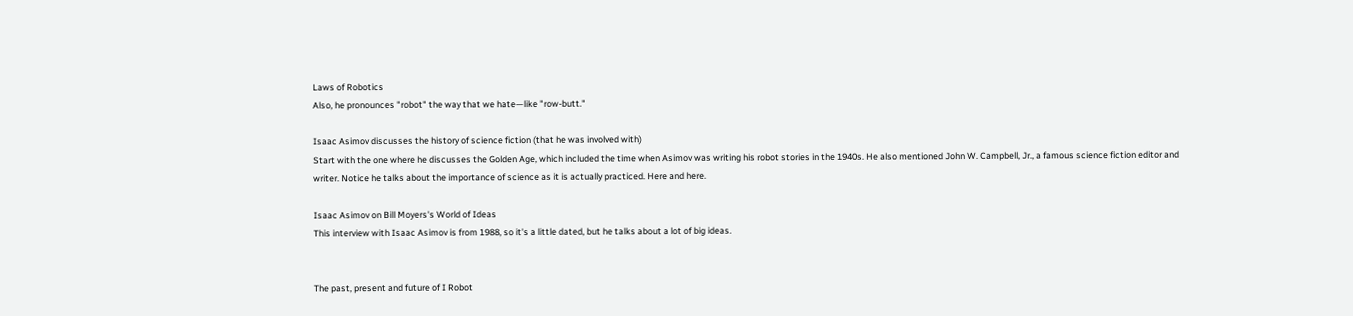Laws of Robotics
Also, he pronounces "robot" the way that we hate—like "row-butt."

Isaac Asimov discusses the history of science fiction (that he was involved with)
Start with the one where he discusses the Golden Age, which included the time when Asimov was writing his robot stories in the 1940s. He also mentioned John W. Campbell, Jr., a famous science fiction editor and writer. Notice he talks about the importance of science as it is actually practiced. Here and here.

Isaac Asimov on Bill Moyers's World of Ideas
This interview with Isaac Asimov is from 1988, so it's a little dated, but he talks about a lot of big ideas.


The past, present and future of I Robot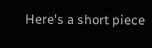Here's a short piece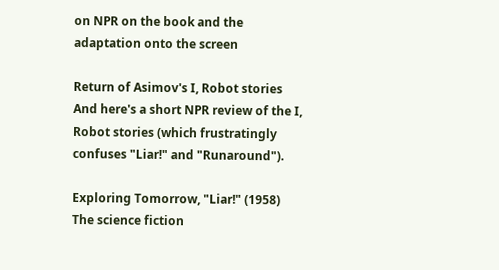on NPR on the book and the adaptation onto the screen

Return of Asimov's I, Robot stories
And here's a short NPR review of the I, Robot stories (which frustratingly confuses "Liar!" and "Runaround").

Exploring Tomorrow, "Liar!" (1958)
The science fiction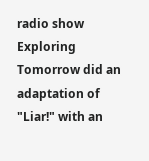radio show Exploring Tomorrow did an adaptation of "Liar!" with an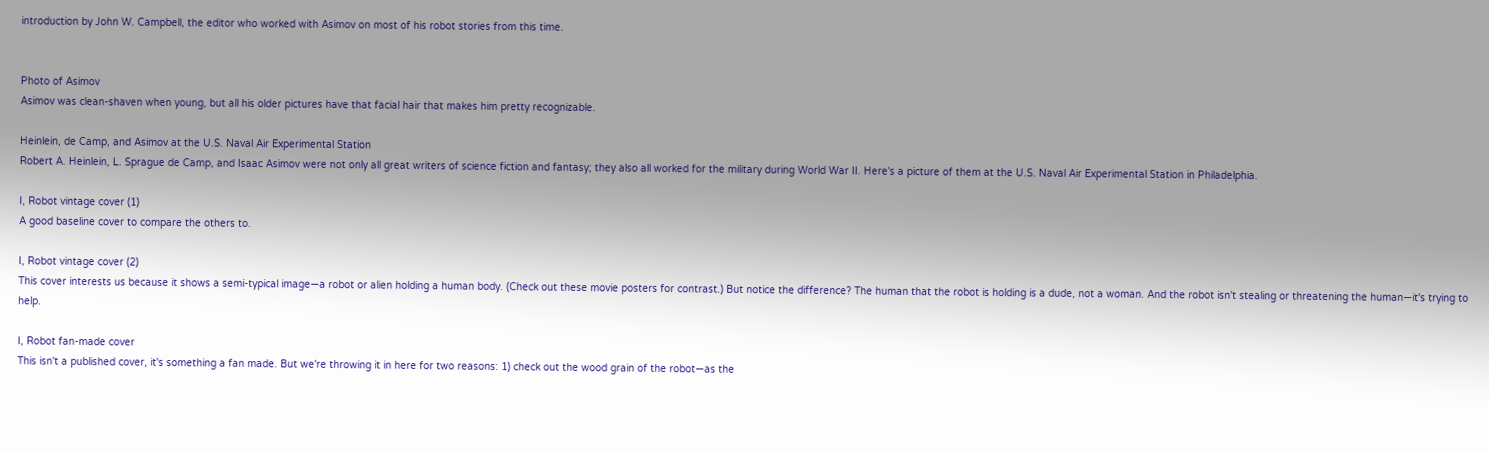introduction by John W. Campbell, the editor who worked with Asimov on most of his robot stories from this time.


Photo of Asimov
Asimov was clean-shaven when young, but all his older pictures have that facial hair that makes him pretty recognizable.

Heinlein, de Camp, and Asimov at the U.S. Naval Air Experimental Station
Robert A. Heinlein, L. Sprague de Camp, and Isaac Asimov were not only all great writers of science fiction and fantasy; they also all worked for the military during World War II. Here's a picture of them at the U.S. Naval Air Experimental Station in Philadelphia.

I, Robot vintage cover (1)
A good baseline cover to compare the others to.

I, Robot vintage cover (2)
This cover interests us because it shows a semi-typical image—a robot or alien holding a human body. (Check out these movie posters for contrast.) But notice the difference? The human that the robot is holding is a dude, not a woman. And the robot isn't stealing or threatening the human—it's trying to help.

I, Robot fan-made cover
This isn't a published cover, it's something a fan made. But we're throwing it in here for two reasons: 1) check out the wood grain of the robot—as the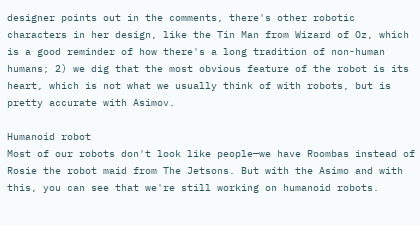designer points out in the comments, there's other robotic characters in her design, like the Tin Man from Wizard of Oz, which is a good reminder of how there's a long tradition of non-human humans; 2) we dig that the most obvious feature of the robot is its heart, which is not what we usually think of with robots, but is pretty accurate with Asimov.

Humanoid robot
Most of our robots don't look like people—we have Roombas instead of Rosie the robot maid from The Jetsons. But with the Asimo and with this, you can see that we're still working on humanoid robots.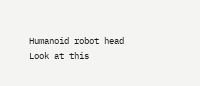Humanoid robot head
Look at this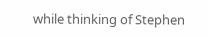while thinking of Stephen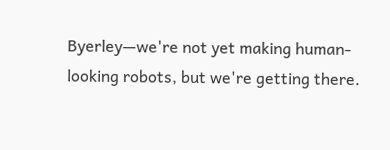Byerley—we're not yet making human-looking robots, but we're getting there.